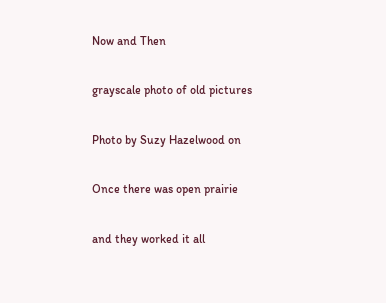Now and Then

grayscale photo of old pictures

Photo by Suzy Hazelwood on

Once there was open prairie

and they worked it all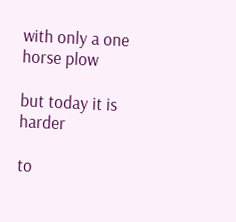with only a one horse plow

but today it is harder

to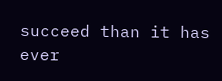succeed than it has ever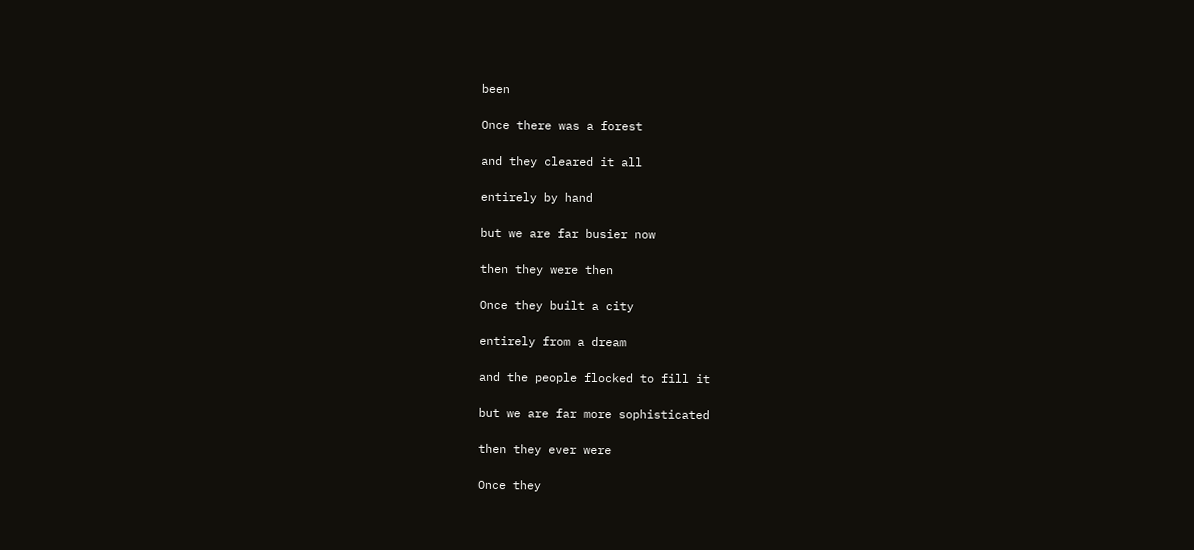been

Once there was a forest

and they cleared it all

entirely by hand

but we are far busier now

then they were then

Once they built a city

entirely from a dream

and the people flocked to fill it

but we are far more sophisticated

then they ever were

Once they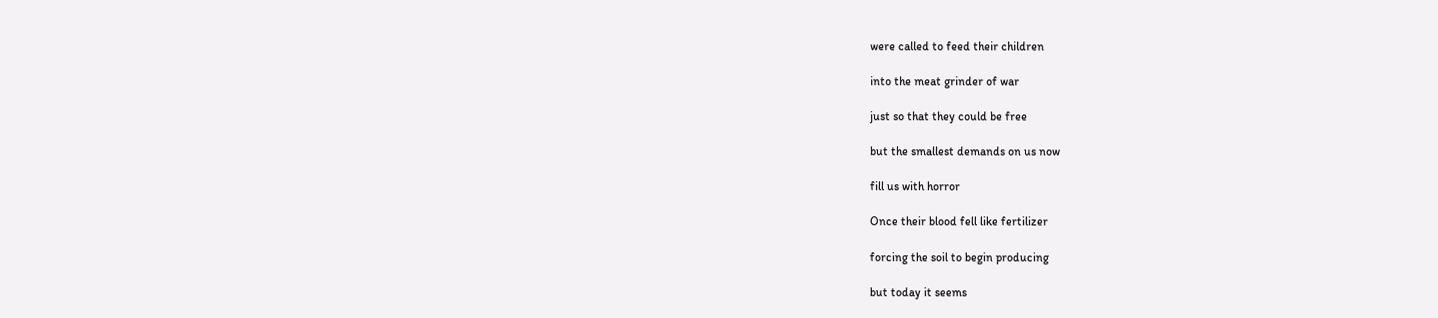were called to feed their children

into the meat grinder of war

just so that they could be free

but the smallest demands on us now

fill us with horror

Once their blood fell like fertilizer

forcing the soil to begin producing

but today it seems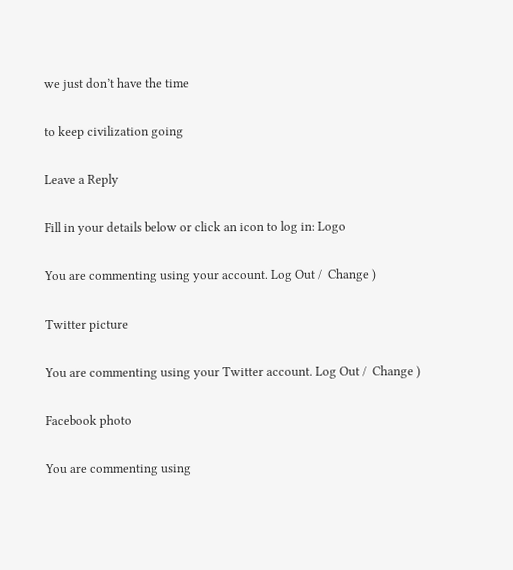we just don’t have the time

to keep civilization going

Leave a Reply

Fill in your details below or click an icon to log in: Logo

You are commenting using your account. Log Out /  Change )

Twitter picture

You are commenting using your Twitter account. Log Out /  Change )

Facebook photo

You are commenting using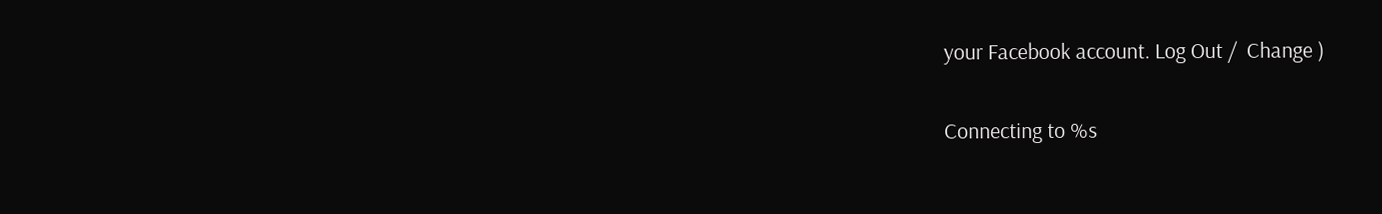your Facebook account. Log Out /  Change )

Connecting to %s